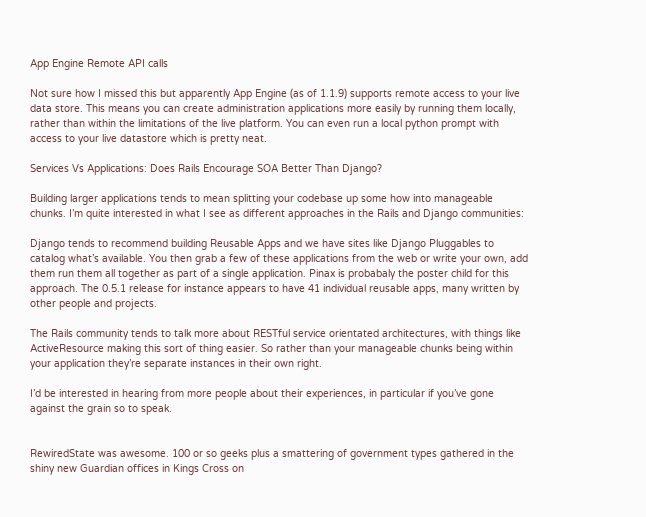App Engine Remote API calls

Not sure how I missed this but apparently App Engine (as of 1.1.9) supports remote access to your live data store. This means you can create administration applications more easily by running them locally, rather than within the limitations of the live platform. You can even run a local python prompt with access to your live datastore which is pretty neat.

Services Vs Applications: Does Rails Encourage SOA Better Than Django?

Building larger applications tends to mean splitting your codebase up some how into manageable chunks. I’m quite interested in what I see as different approaches in the Rails and Django communities:

Django tends to recommend building Reusable Apps and we have sites like Django Pluggables to catalog what’s available. You then grab a few of these applications from the web or write your own, add them run them all together as part of a single application. Pinax is probabaly the poster child for this approach. The 0.5.1 release for instance appears to have 41 individual reusable apps, many written by other people and projects.

The Rails community tends to talk more about RESTful service orientated architectures, with things like ActiveResource making this sort of thing easier. So rather than your manageable chunks being within your application they’re separate instances in their own right.

I’d be interested in hearing from more people about their experiences, in particular if you’ve gone against the grain so to speak.


RewiredState was awesome. 100 or so geeks plus a smattering of government types gathered in the shiny new Guardian offices in Kings Cross on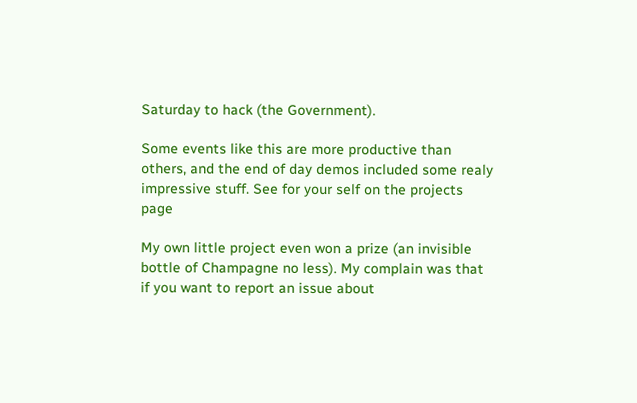Saturday to hack (the Government).

Some events like this are more productive than others, and the end of day demos included some realy impressive stuff. See for your self on the projects page

My own little project even won a prize (an invisible bottle of Champagne no less). My complain was that if you want to report an issue about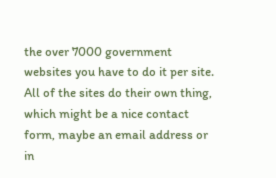the over 7000 government websites you have to do it per site. All of the sites do their own thing, which might be a nice contact form, maybe an email address or in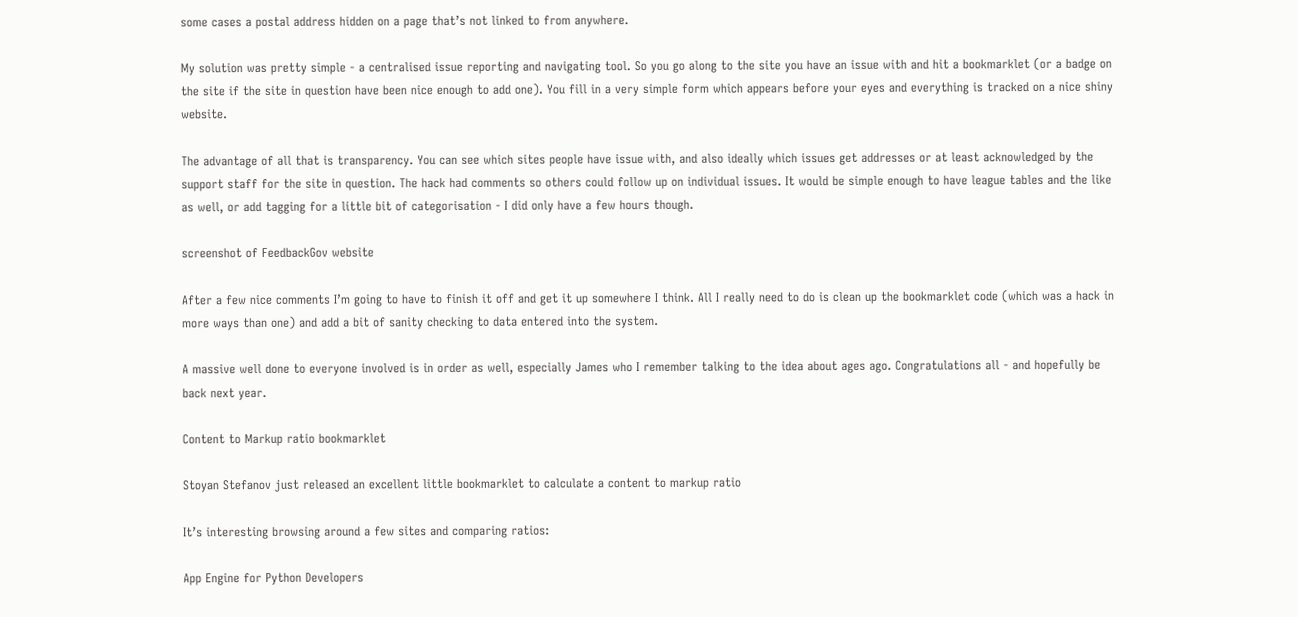some cases a postal address hidden on a page that’s not linked to from anywhere.

My solution was pretty simple - a centralised issue reporting and navigating tool. So you go along to the site you have an issue with and hit a bookmarklet (or a badge on the site if the site in question have been nice enough to add one). You fill in a very simple form which appears before your eyes and everything is tracked on a nice shiny website.

The advantage of all that is transparency. You can see which sites people have issue with, and also ideally which issues get addresses or at least acknowledged by the support staff for the site in question. The hack had comments so others could follow up on individual issues. It would be simple enough to have league tables and the like as well, or add tagging for a little bit of categorisation - I did only have a few hours though.

screenshot of FeedbackGov website

After a few nice comments I’m going to have to finish it off and get it up somewhere I think. All I really need to do is clean up the bookmarklet code (which was a hack in more ways than one) and add a bit of sanity checking to data entered into the system.

A massive well done to everyone involved is in order as well, especially James who I remember talking to the idea about ages ago. Congratulations all - and hopefully be back next year.

Content to Markup ratio bookmarklet

Stoyan Stefanov just released an excellent little bookmarklet to calculate a content to markup ratio

It’s interesting browsing around a few sites and comparing ratios:

App Engine for Python Developers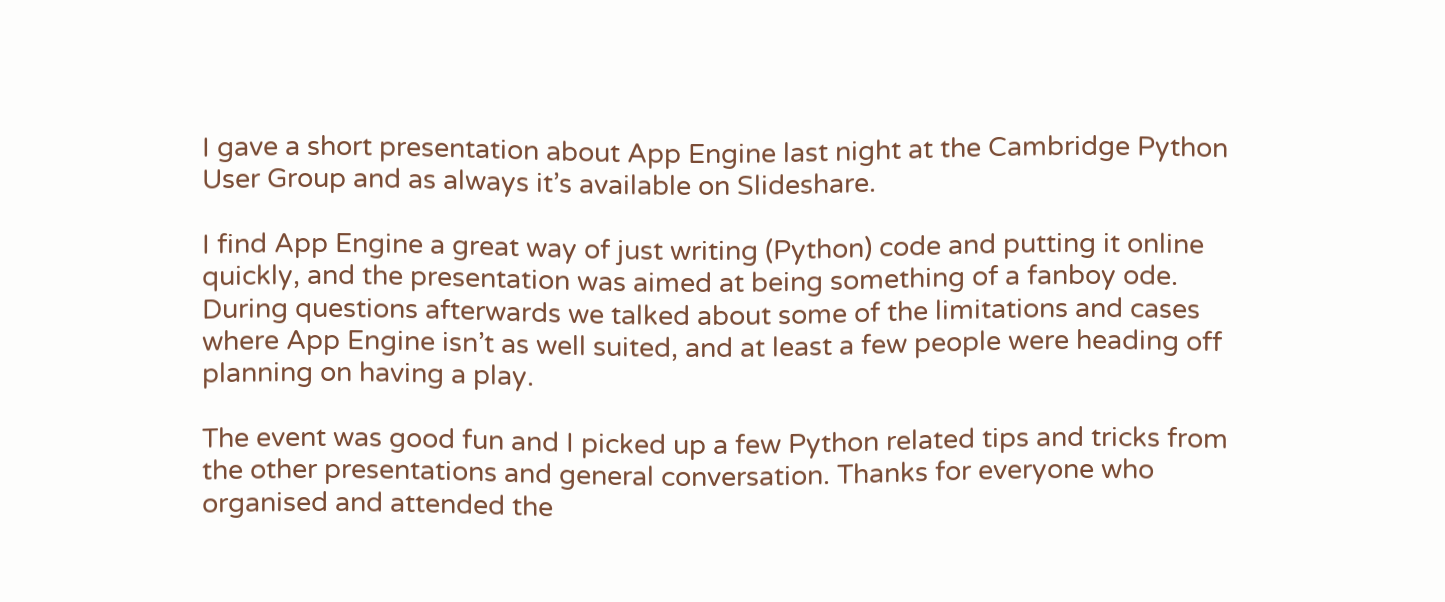I gave a short presentation about App Engine last night at the Cambridge Python User Group and as always it’s available on Slideshare.

I find App Engine a great way of just writing (Python) code and putting it online quickly, and the presentation was aimed at being something of a fanboy ode. During questions afterwards we talked about some of the limitations and cases where App Engine isn’t as well suited, and at least a few people were heading off planning on having a play.

The event was good fun and I picked up a few Python related tips and tricks from the other presentations and general conversation. Thanks for everyone who organised and attended the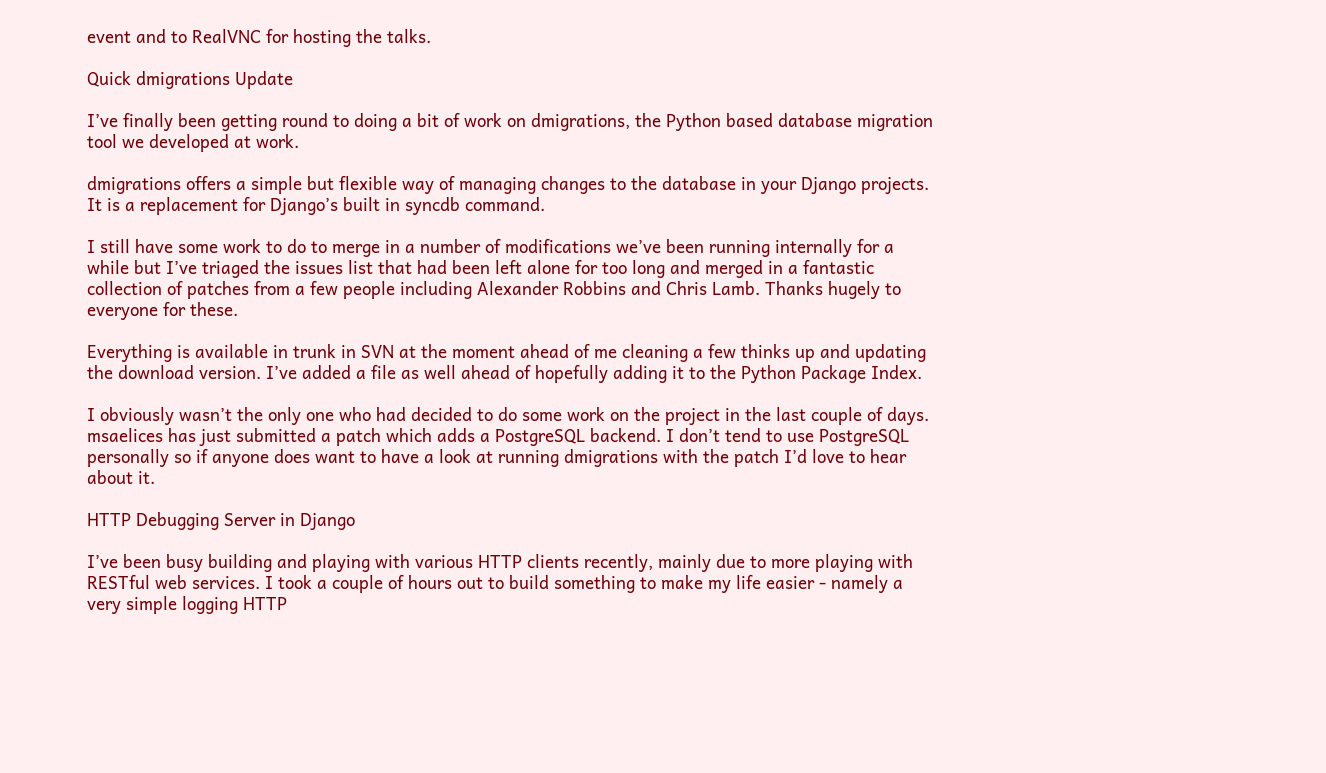event and to RealVNC for hosting the talks.

Quick dmigrations Update

I’ve finally been getting round to doing a bit of work on dmigrations, the Python based database migration tool we developed at work.

dmigrations offers a simple but flexible way of managing changes to the database in your Django projects. It is a replacement for Django’s built in syncdb command.

I still have some work to do to merge in a number of modifications we’ve been running internally for a while but I’ve triaged the issues list that had been left alone for too long and merged in a fantastic collection of patches from a few people including Alexander Robbins and Chris Lamb. Thanks hugely to everyone for these.

Everything is available in trunk in SVN at the moment ahead of me cleaning a few thinks up and updating the download version. I’ve added a file as well ahead of hopefully adding it to the Python Package Index.

I obviously wasn’t the only one who had decided to do some work on the project in the last couple of days. msaelices has just submitted a patch which adds a PostgreSQL backend. I don’t tend to use PostgreSQL personally so if anyone does want to have a look at running dmigrations with the patch I’d love to hear about it.

HTTP Debugging Server in Django

I’ve been busy building and playing with various HTTP clients recently, mainly due to more playing with RESTful web services. I took a couple of hours out to build something to make my life easier - namely a very simple logging HTTP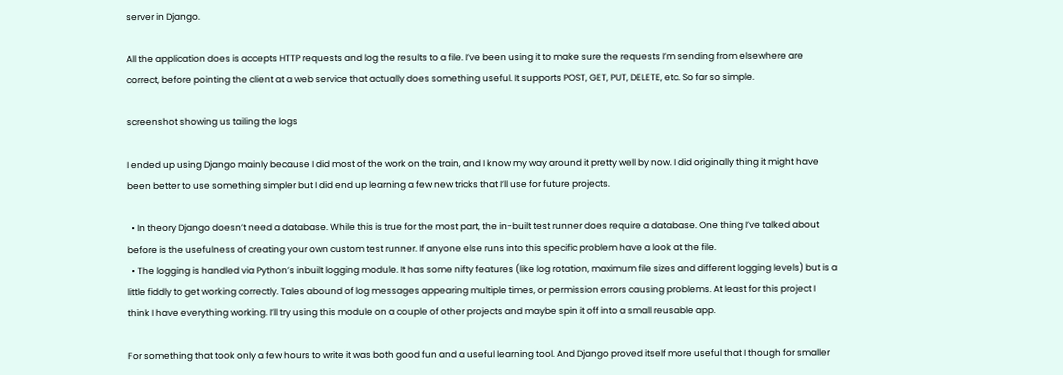server in Django.

All the application does is accepts HTTP requests and log the results to a file. I’ve been using it to make sure the requests I’m sending from elsewhere are correct, before pointing the client at a web service that actually does something useful. It supports POST, GET, PUT, DELETE, etc. So far so simple.

screenshot showing us tailing the logs

I ended up using Django mainly because I did most of the work on the train, and I know my way around it pretty well by now. I did originally thing it might have been better to use something simpler but I did end up learning a few new tricks that I’ll use for future projects.

  • In theory Django doesn’t need a database. While this is true for the most part, the in-built test runner does require a database. One thing I’ve talked about before is the usefulness of creating your own custom test runner. If anyone else runs into this specific problem have a look at the file.
  • The logging is handled via Python’s inbuilt logging module. It has some nifty features (like log rotation, maximum file sizes and different logging levels) but is a little fiddly to get working correctly. Tales abound of log messages appearing multiple times, or permission errors causing problems. At least for this project I think I have everything working. I’ll try using this module on a couple of other projects and maybe spin it off into a small reusable app.

For something that took only a few hours to write it was both good fun and a useful learning tool. And Django proved itself more useful that I though for smaller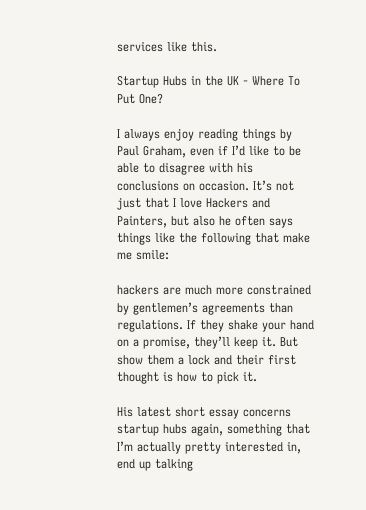services like this.

Startup Hubs in the UK - Where To Put One?

I always enjoy reading things by Paul Graham, even if I’d like to be able to disagree with his conclusions on occasion. It’s not just that I love Hackers and Painters, but also he often says things like the following that make me smile:

hackers are much more constrained by gentlemen’s agreements than regulations. If they shake your hand on a promise, they’ll keep it. But show them a lock and their first thought is how to pick it.

His latest short essay concerns startup hubs again, something that I’m actually pretty interested in, end up talking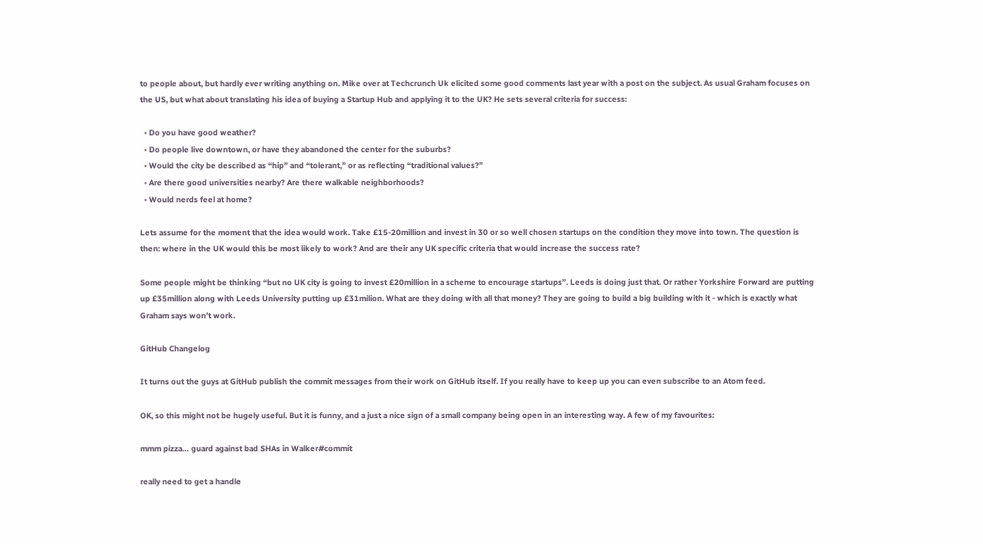to people about, but hardly ever writing anything on. Mike over at Techcrunch Uk elicited some good comments last year with a post on the subject. As usual Graham focuses on the US, but what about translating his idea of buying a Startup Hub and applying it to the UK? He sets several criteria for success:

  • Do you have good weather?
  • Do people live downtown, or have they abandoned the center for the suburbs?
  • Would the city be described as “hip” and “tolerant,” or as reflecting “traditional values?”
  • Are there good universities nearby? Are there walkable neighborhoods?
  • Would nerds feel at home?

Lets assume for the moment that the idea would work. Take £15-20million and invest in 30 or so well chosen startups on the condition they move into town. The question is then: where in the UK would this be most likely to work? And are their any UK specific criteria that would increase the success rate?

Some people might be thinking “but no UK city is going to invest £20million in a scheme to encourage startups”. Leeds is doing just that. Or rather Yorkshire Forward are putting up £35million along with Leeds University putting up £31milion. What are they doing with all that money? They are going to build a big building with it - which is exactly what Graham says won’t work.

GitHub Changelog

It turns out the guys at GitHub publish the commit messages from their work on GitHub itself. If you really have to keep up you can even subscribe to an Atom feed.

OK, so this might not be hugely useful. But it is funny, and a just a nice sign of a small company being open in an interesting way. A few of my favourites:

mmm pizza… guard against bad SHAs in Walker#commit

really need to get a handle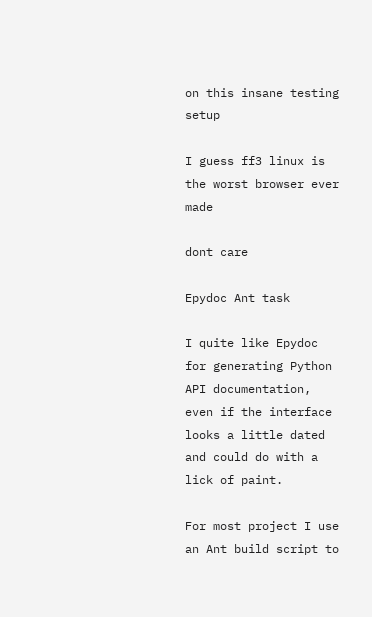on this insane testing setup

I guess ff3 linux is the worst browser ever made

dont care

Epydoc Ant task

I quite like Epydoc for generating Python API documentation, even if the interface looks a little dated and could do with a lick of paint.

For most project I use an Ant build script to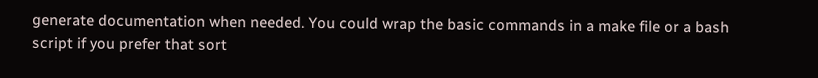generate documentation when needed. You could wrap the basic commands in a make file or a bash script if you prefer that sort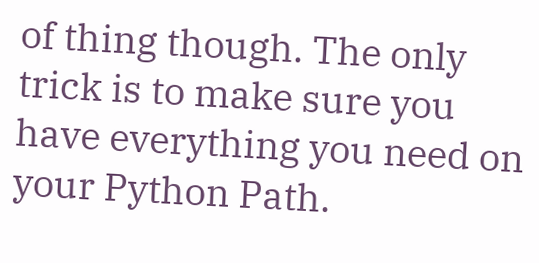of thing though. The only trick is to make sure you have everything you need on your Python Path.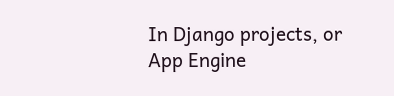In Django projects, or App Engine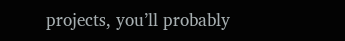projects, you’ll probably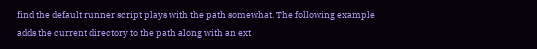find the default runner script plays with the path somewhat. The following example adds the current directory to the path along with an ext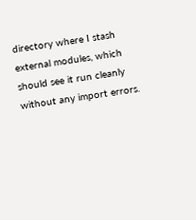directory where I stash external modules, which should see it run cleanly without any import errors.